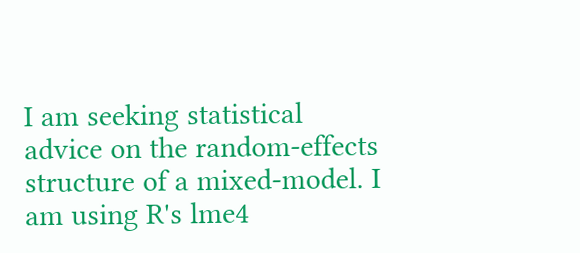I am seeking statistical advice on the random-effects structure of a mixed-model. I am using R's lme4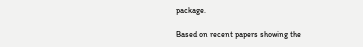package.

Based on recent papers showing the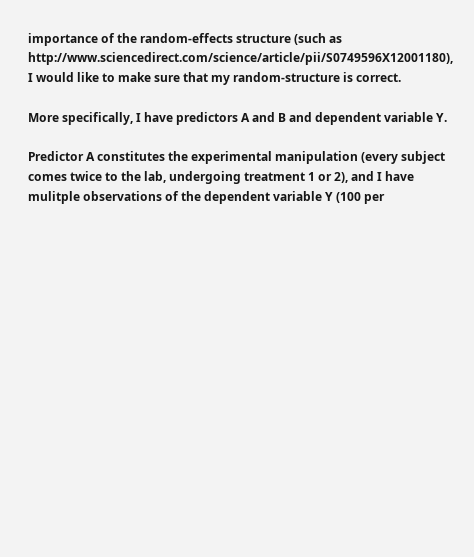importance of the random-effects structure (such as http://www.sciencedirect.com/science/article/pii/S0749596X12001180), I would like to make sure that my random-structure is correct.

More specifically, I have predictors A and B and dependent variable Y.

Predictor A constitutes the experimental manipulation (every subject comes twice to the lab, undergoing treatment 1 or 2), and I have mulitple observations of the dependent variable Y (100 per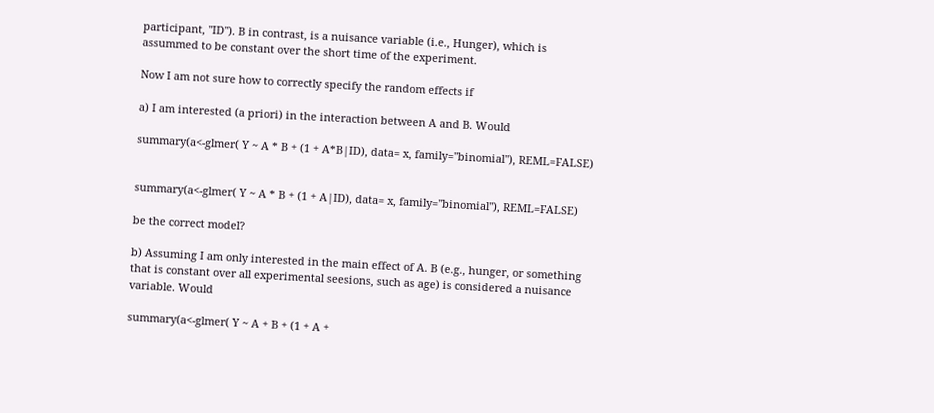participant, "ID"). B in contrast, is a nuisance variable (i.e., Hunger), which is assummed to be constant over the short time of the experiment.

Now I am not sure how to correctly specify the random effects if

a) I am interested (a priori) in the interaction between A and B. Would

summary(a<-glmer( Y ~ A * B + (1 + A*B|ID), data= x, family="binomial"), REML=FALSE)


summary(a<-glmer( Y ~ A * B + (1 + A|ID), data= x, family="binomial"), REML=FALSE)

be the correct model?

b) Assuming I am only interested in the main effect of A. B (e.g., hunger, or something that is constant over all experimental seesions, such as age) is considered a nuisance variable. Would

summary(a<-glmer( Y ~ A + B + (1 + A +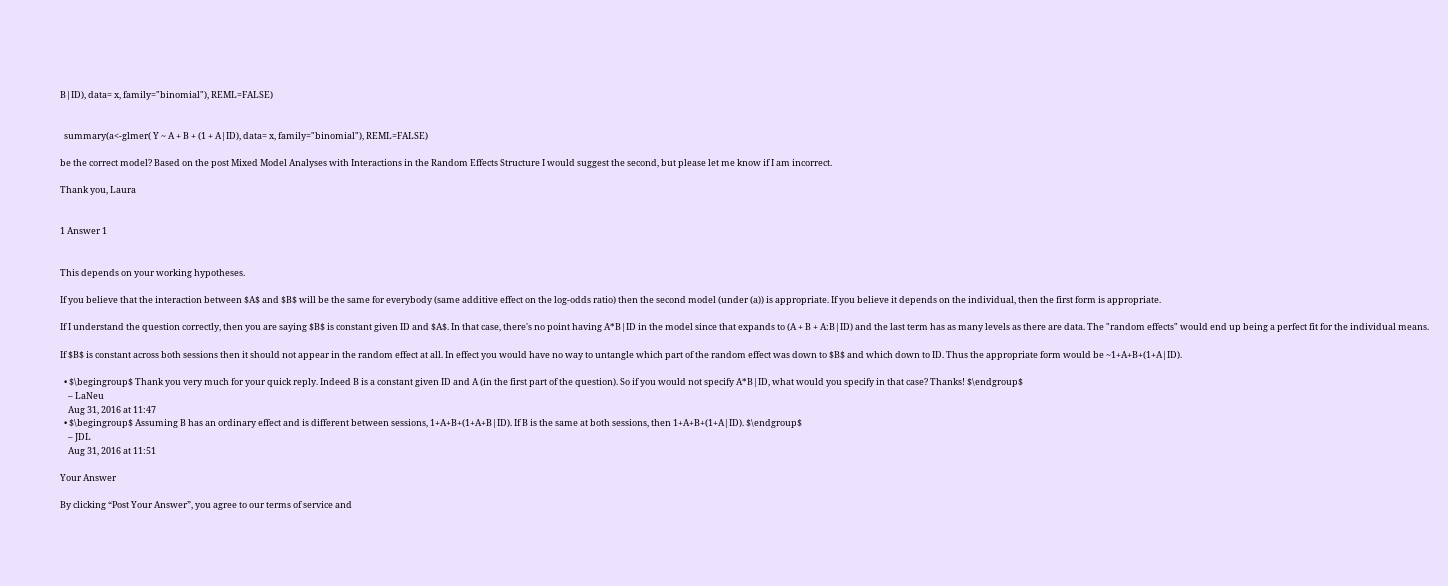B|ID), data= x, family="binomial"), REML=FALSE)


  summary(a<-glmer( Y ~ A + B + (1 + A|ID), data= x, family="binomial"), REML=FALSE)

be the correct model? Based on the post Mixed Model Analyses with Interactions in the Random Effects Structure I would suggest the second, but please let me know if I am incorrect.

Thank you, Laura


1 Answer 1


This depends on your working hypotheses.

If you believe that the interaction between $A$ and $B$ will be the same for everybody (same additive effect on the log-odds ratio) then the second model (under (a)) is appropriate. If you believe it depends on the individual, then the first form is appropriate.

If I understand the question correctly, then you are saying $B$ is constant given ID and $A$. In that case, there's no point having A*B|ID in the model since that expands to (A + B + A:B|ID) and the last term has as many levels as there are data. The "random effects" would end up being a perfect fit for the individual means.

If $B$ is constant across both sessions then it should not appear in the random effect at all. In effect you would have no way to untangle which part of the random effect was down to $B$ and which down to ID. Thus the appropriate form would be ~1+A+B+(1+A|ID).

  • $\begingroup$ Thank you very much for your quick reply. Indeed B is a constant given ID and A (in the first part of the question). So if you would not specify A*B|ID, what would you specify in that case? Thanks! $\endgroup$
    – LaNeu
    Aug 31, 2016 at 11:47
  • $\begingroup$ Assuming B has an ordinary effect and is different between sessions, 1+A+B+(1+A+B|ID). If B is the same at both sessions, then 1+A+B+(1+A|ID). $\endgroup$
    – JDL
    Aug 31, 2016 at 11:51

Your Answer

By clicking “Post Your Answer”, you agree to our terms of service and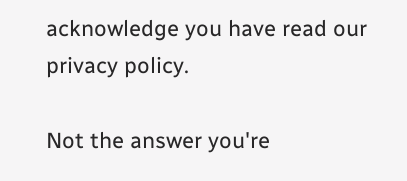acknowledge you have read our privacy policy.

Not the answer you're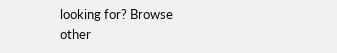looking for? Browse other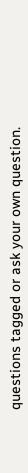questions tagged or ask your own question.